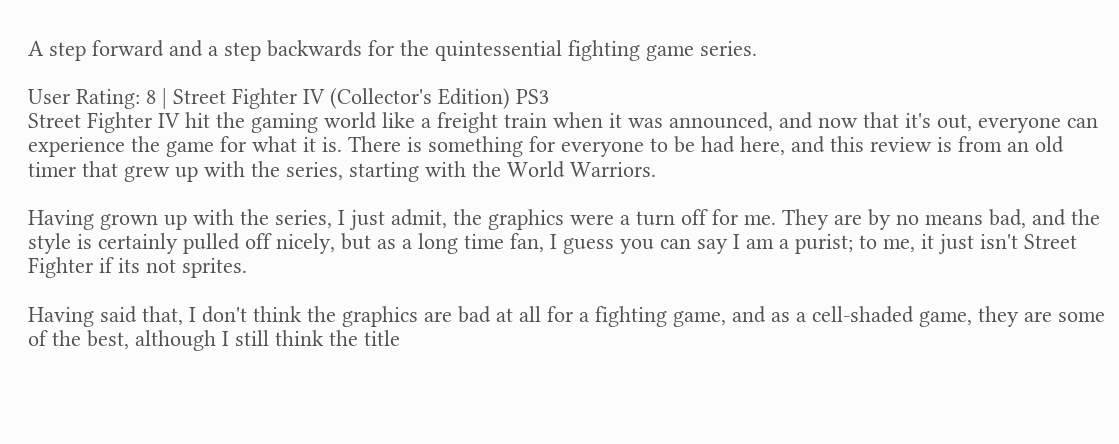A step forward and a step backwards for the quintessential fighting game series.

User Rating: 8 | Street Fighter IV (Collector's Edition) PS3
Street Fighter IV hit the gaming world like a freight train when it was announced, and now that it's out, everyone can experience the game for what it is. There is something for everyone to be had here, and this review is from an old timer that grew up with the series, starting with the World Warriors.

Having grown up with the series, I just admit, the graphics were a turn off for me. They are by no means bad, and the style is certainly pulled off nicely, but as a long time fan, I guess you can say I am a purist; to me, it just isn't Street Fighter if its not sprites.

Having said that, I don't think the graphics are bad at all for a fighting game, and as a cell-shaded game, they are some of the best, although I still think the title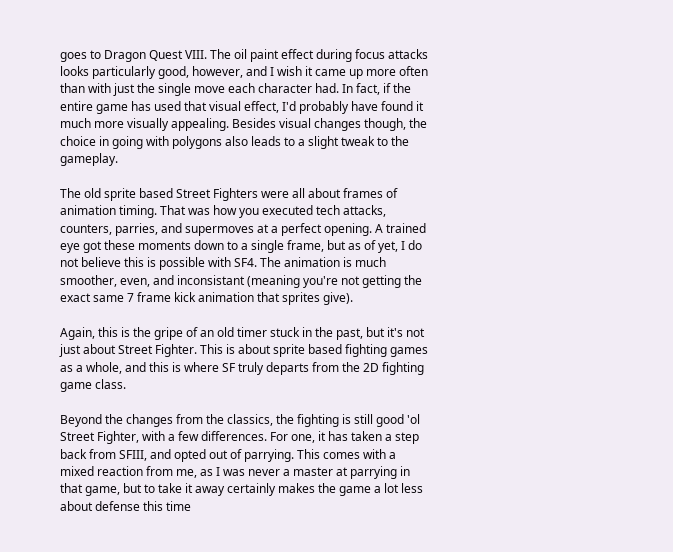goes to Dragon Quest VIII. The oil paint effect during focus attacks looks particularly good, however, and I wish it came up more often than with just the single move each character had. In fact, if the entire game has used that visual effect, I'd probably have found it much more visually appealing. Besides visual changes though, the choice in going with polygons also leads to a slight tweak to the gameplay.

The old sprite based Street Fighters were all about frames of animation timing. That was how you executed tech attacks, counters, parries, and supermoves at a perfect opening. A trained eye got these moments down to a single frame, but as of yet, I do not believe this is possible with SF4. The animation is much smoother, even, and inconsistant (meaning you're not getting the exact same 7 frame kick animation that sprites give).

Again, this is the gripe of an old timer stuck in the past, but it's not just about Street Fighter. This is about sprite based fighting games as a whole, and this is where SF truly departs from the 2D fighting game class.

Beyond the changes from the classics, the fighting is still good 'ol Street Fighter, with a few differences. For one, it has taken a step back from SFIII, and opted out of parrying. This comes with a mixed reaction from me, as I was never a master at parrying in that game, but to take it away certainly makes the game a lot less about defense this time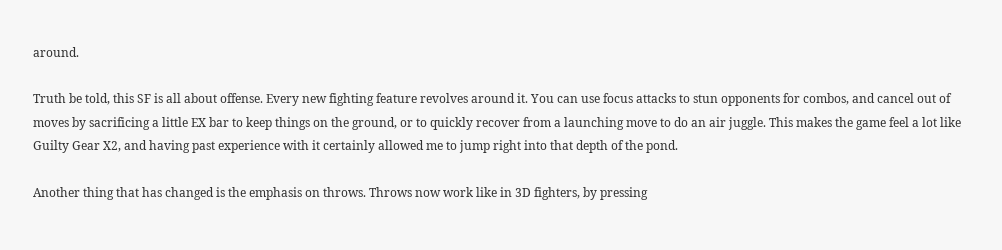around.

Truth be told, this SF is all about offense. Every new fighting feature revolves around it. You can use focus attacks to stun opponents for combos, and cancel out of moves by sacrificing a little EX bar to keep things on the ground, or to quickly recover from a launching move to do an air juggle. This makes the game feel a lot like Guilty Gear X2, and having past experience with it certainly allowed me to jump right into that depth of the pond.

Another thing that has changed is the emphasis on throws. Throws now work like in 3D fighters, by pressing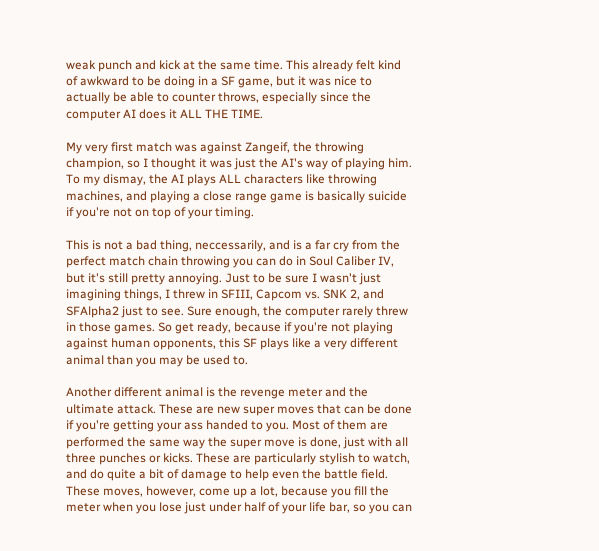weak punch and kick at the same time. This already felt kind of awkward to be doing in a SF game, but it was nice to actually be able to counter throws, especially since the computer AI does it ALL THE TIME.

My very first match was against Zangeif, the throwing champion, so I thought it was just the AI's way of playing him. To my dismay, the AI plays ALL characters like throwing machines, and playing a close range game is basically suicide if you're not on top of your timing.

This is not a bad thing, neccessarily, and is a far cry from the perfect match chain throwing you can do in Soul Caliber IV, but it's still pretty annoying. Just to be sure I wasn't just imagining things, I threw in SFIII, Capcom vs. SNK 2, and SFAlpha2 just to see. Sure enough, the computer rarely threw in those games. So get ready, because if you're not playing against human opponents, this SF plays like a very different animal than you may be used to.

Another different animal is the revenge meter and the ultimate attack. These are new super moves that can be done if you're getting your ass handed to you. Most of them are performed the same way the super move is done, just with all three punches or kicks. These are particularly stylish to watch, and do quite a bit of damage to help even the battle field. These moves, however, come up a lot, because you fill the meter when you lose just under half of your life bar, so you can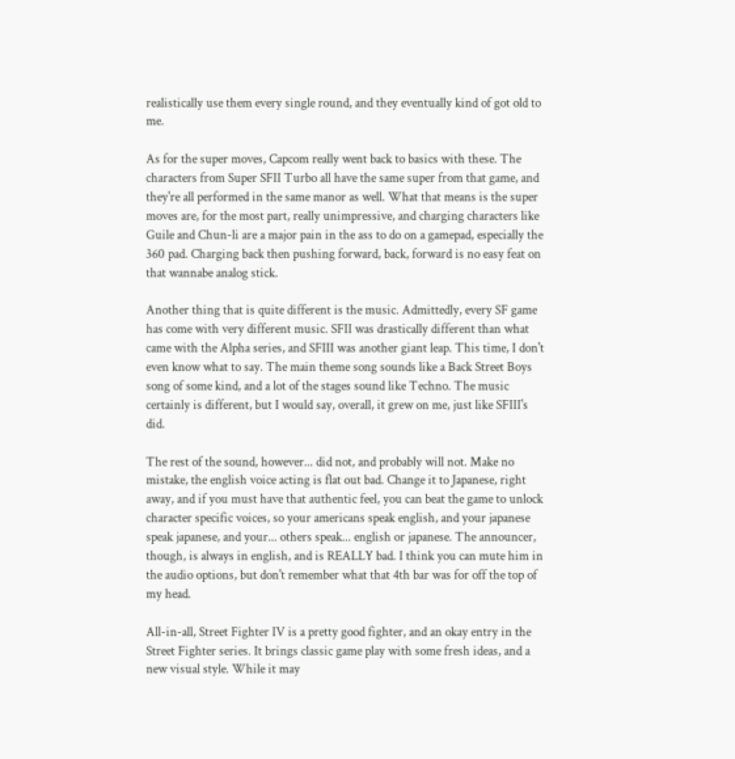realistically use them every single round, and they eventually kind of got old to me.

As for the super moves, Capcom really went back to basics with these. The characters from Super SFII Turbo all have the same super from that game, and they're all performed in the same manor as well. What that means is the super moves are, for the most part, really unimpressive, and charging characters like Guile and Chun-li are a major pain in the ass to do on a gamepad, especially the 360 pad. Charging back then pushing forward, back, forward is no easy feat on that wannabe analog stick.

Another thing that is quite different is the music. Admittedly, every SF game has come with very different music. SFII was drastically different than what came with the Alpha series, and SFIII was another giant leap. This time, I don't even know what to say. The main theme song sounds like a Back Street Boys song of some kind, and a lot of the stages sound like Techno. The music certainly is different, but I would say, overall, it grew on me, just like SFIII's did.

The rest of the sound, however... did not, and probably will not. Make no mistake, the english voice acting is flat out bad. Change it to Japanese, right away, and if you must have that authentic feel, you can beat the game to unlock character specific voices, so your americans speak english, and your japanese speak japanese, and your... others speak... english or japanese. The announcer, though, is always in english, and is REALLY bad. I think you can mute him in the audio options, but don't remember what that 4th bar was for off the top of my head.

All-in-all, Street Fighter IV is a pretty good fighter, and an okay entry in the Street Fighter series. It brings classic game play with some fresh ideas, and a new visual style. While it may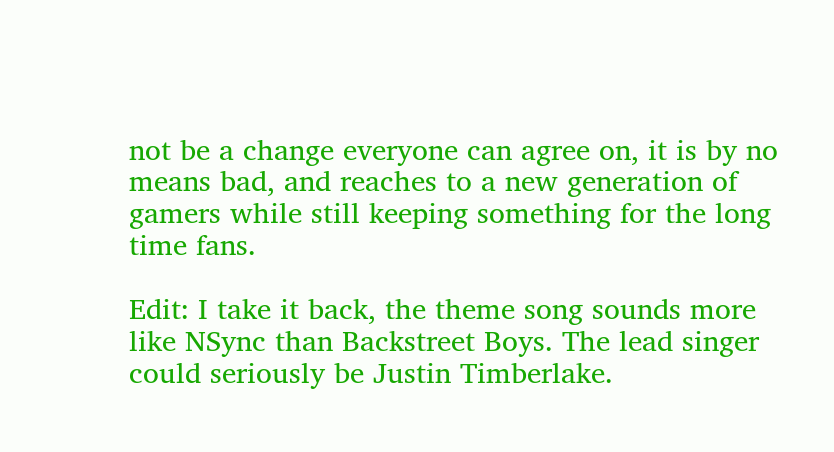not be a change everyone can agree on, it is by no means bad, and reaches to a new generation of gamers while still keeping something for the long time fans.

Edit: I take it back, the theme song sounds more like NSync than Backstreet Boys. The lead singer could seriously be Justin Timberlake.